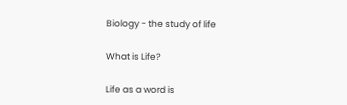Biology - the study of life

What is Life?

Life as a word is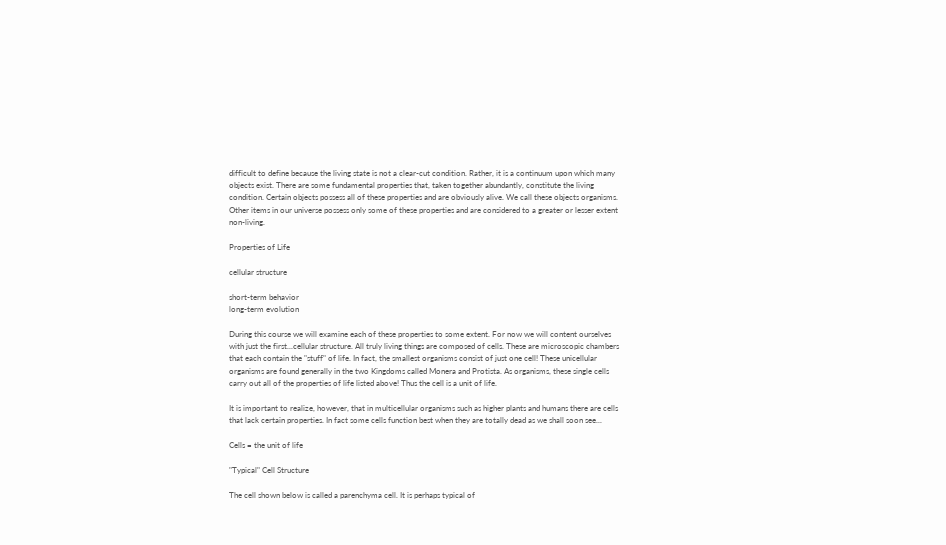difficult to define because the living state is not a clear-cut condition. Rather, it is a continuum upon which many objects exist. There are some fundamental properties that, taken together abundantly, constitute the living condition. Certain objects possess all of these properties and are obviously alive. We call these objects organisms. Other items in our universe possess only some of these properties and are considered to a greater or lesser extent non-living.

Properties of Life

cellular structure

short-term behavior
long-term evolution

During this course we will examine each of these properties to some extent. For now we will content ourselves with just the first...cellular structure. All truly living things are composed of cells. These are microscopic chambers that each contain the "stuff" of life. In fact, the smallest organisms consist of just one cell! These unicellular organisms are found generally in the two Kingdoms called Monera and Protista. As organisms, these single cells carry out all of the properties of life listed above! Thus the cell is a unit of life.

It is important to realize, however, that in multicellular organisms such as higher plants and humans there are cells that lack certain properties. In fact some cells function best when they are totally dead as we shall soon see...

Cells = the unit of life

"Typical" Cell Structure

The cell shown below is called a parenchyma cell. It is perhaps typical of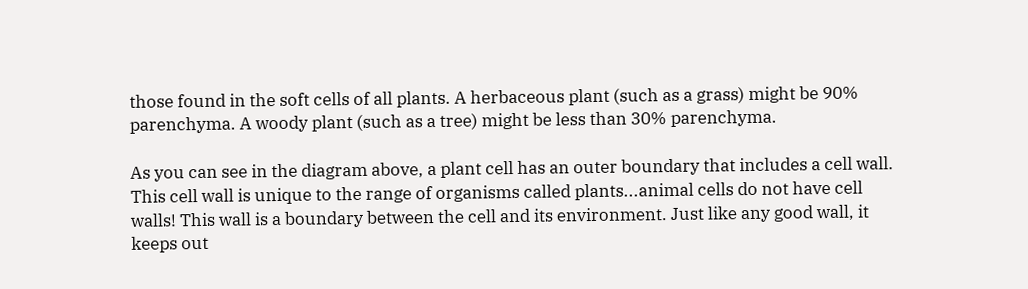those found in the soft cells of all plants. A herbaceous plant (such as a grass) might be 90% parenchyma. A woody plant (such as a tree) might be less than 30% parenchyma.

As you can see in the diagram above, a plant cell has an outer boundary that includes a cell wall. This cell wall is unique to the range of organisms called plants...animal cells do not have cell walls! This wall is a boundary between the cell and its environment. Just like any good wall, it keeps out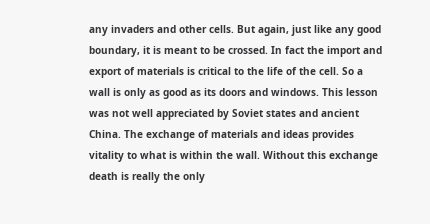any invaders and other cells. But again, just like any good boundary, it is meant to be crossed. In fact the import and export of materials is critical to the life of the cell. So a wall is only as good as its doors and windows. This lesson was not well appreciated by Soviet states and ancient China. The exchange of materials and ideas provides vitality to what is within the wall. Without this exchange death is really the only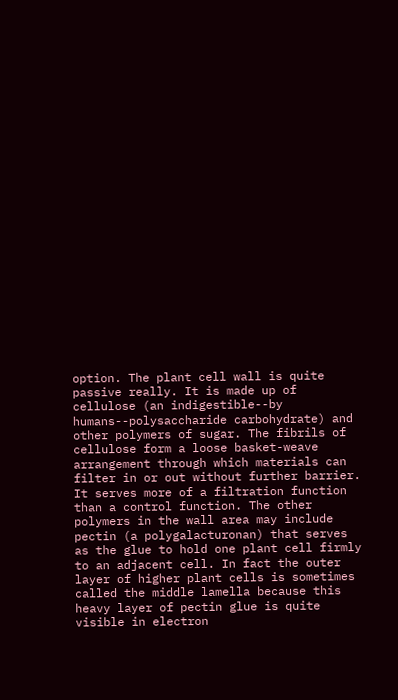option. The plant cell wall is quite passive really. It is made up of cellulose (an indigestible--by humans--polysaccharide carbohydrate) and other polymers of sugar. The fibrils of cellulose form a loose basket-weave arrangement through which materials can filter in or out without further barrier. It serves more of a filtration function than a control function. The other polymers in the wall area may include pectin (a polygalacturonan) that serves as the glue to hold one plant cell firmly to an adjacent cell. In fact the outer layer of higher plant cells is sometimes called the middle lamella because this heavy layer of pectin glue is quite visible in electron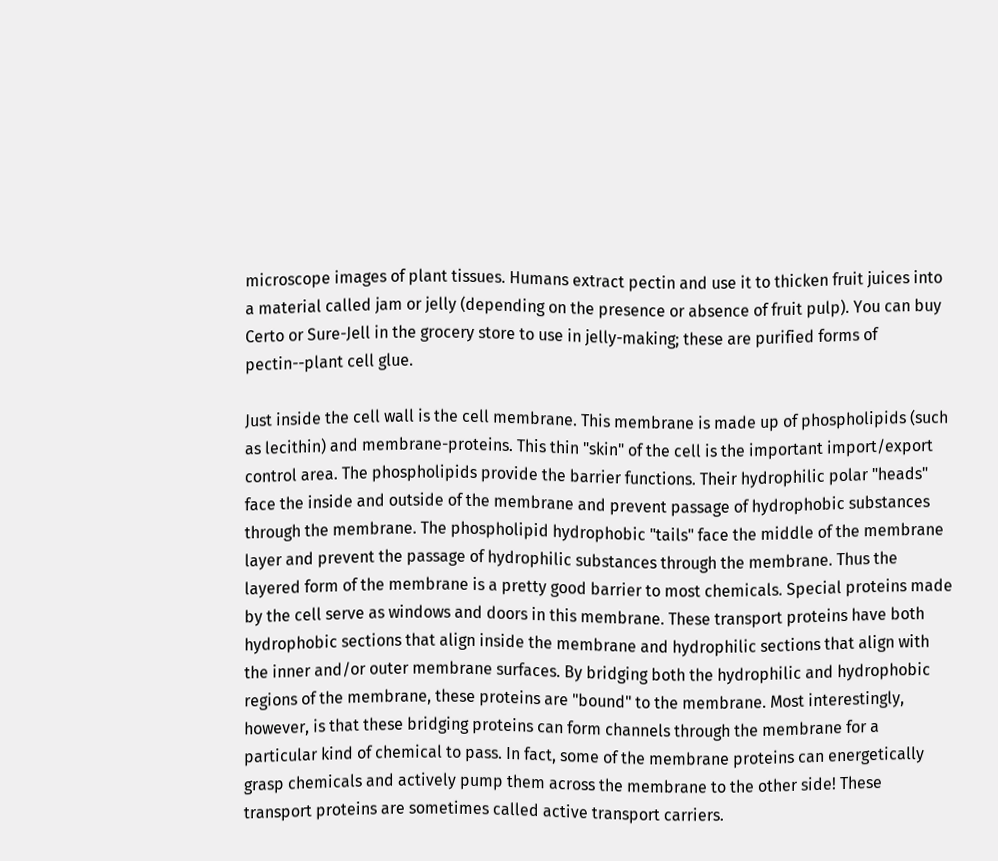microscope images of plant tissues. Humans extract pectin and use it to thicken fruit juices into a material called jam or jelly (depending on the presence or absence of fruit pulp). You can buy Certo or Sure-Jell in the grocery store to use in jelly-making; these are purified forms of pectin--plant cell glue.

Just inside the cell wall is the cell membrane. This membrane is made up of phospholipids (such as lecithin) and membrane-proteins. This thin "skin" of the cell is the important import/export control area. The phospholipids provide the barrier functions. Their hydrophilic polar "heads" face the inside and outside of the membrane and prevent passage of hydrophobic substances through the membrane. The phospholipid hydrophobic "tails" face the middle of the membrane layer and prevent the passage of hydrophilic substances through the membrane. Thus the layered form of the membrane is a pretty good barrier to most chemicals. Special proteins made by the cell serve as windows and doors in this membrane. These transport proteins have both hydrophobic sections that align inside the membrane and hydrophilic sections that align with the inner and/or outer membrane surfaces. By bridging both the hydrophilic and hydrophobic regions of the membrane, these proteins are "bound" to the membrane. Most interestingly, however, is that these bridging proteins can form channels through the membrane for a particular kind of chemical to pass. In fact, some of the membrane proteins can energetically grasp chemicals and actively pump them across the membrane to the other side! These transport proteins are sometimes called active transport carriers.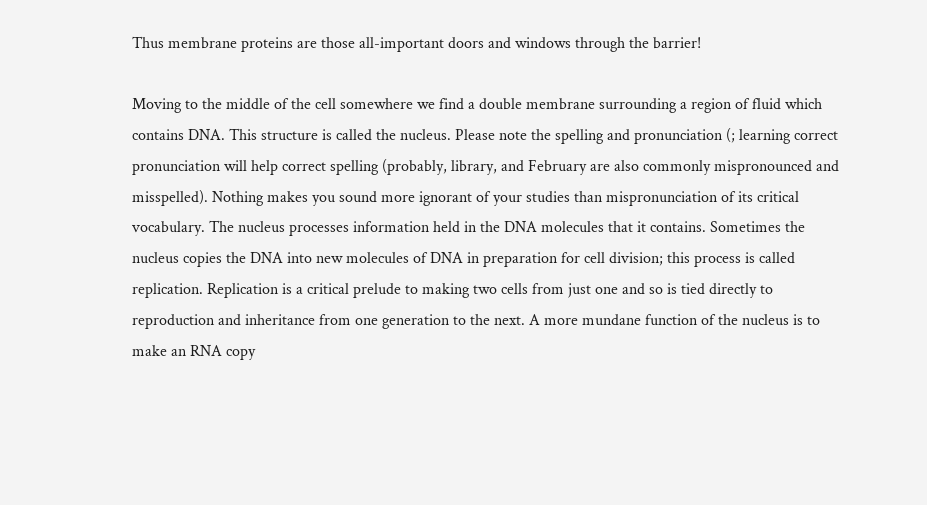Thus membrane proteins are those all-important doors and windows through the barrier!

Moving to the middle of the cell somewhere we find a double membrane surrounding a region of fluid which contains DNA. This structure is called the nucleus. Please note the spelling and pronunciation (; learning correct pronunciation will help correct spelling (probably, library, and February are also commonly mispronounced and misspelled). Nothing makes you sound more ignorant of your studies than mispronunciation of its critical vocabulary. The nucleus processes information held in the DNA molecules that it contains. Sometimes the nucleus copies the DNA into new molecules of DNA in preparation for cell division; this process is called replication. Replication is a critical prelude to making two cells from just one and so is tied directly to reproduction and inheritance from one generation to the next. A more mundane function of the nucleus is to make an RNA copy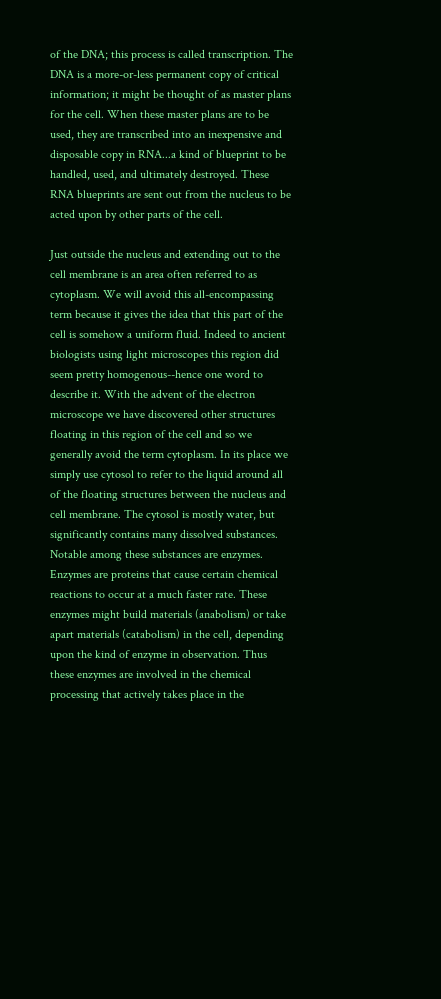of the DNA; this process is called transcription. The DNA is a more-or-less permanent copy of critical information; it might be thought of as master plans for the cell. When these master plans are to be used, they are transcribed into an inexpensive and disposable copy in RNA...a kind of blueprint to be handled, used, and ultimately destroyed. These RNA blueprints are sent out from the nucleus to be acted upon by other parts of the cell.

Just outside the nucleus and extending out to the cell membrane is an area often referred to as cytoplasm. We will avoid this all-encompassing term because it gives the idea that this part of the cell is somehow a uniform fluid. Indeed to ancient biologists using light microscopes this region did seem pretty homogenous--hence one word to describe it. With the advent of the electron microscope we have discovered other structures floating in this region of the cell and so we generally avoid the term cytoplasm. In its place we simply use cytosol to refer to the liquid around all of the floating structures between the nucleus and cell membrane. The cytosol is mostly water, but significantly contains many dissolved substances. Notable among these substances are enzymes. Enzymes are proteins that cause certain chemical reactions to occur at a much faster rate. These enzymes might build materials (anabolism) or take apart materials (catabolism) in the cell, depending upon the kind of enzyme in observation. Thus these enzymes are involved in the chemical processing that actively takes place in the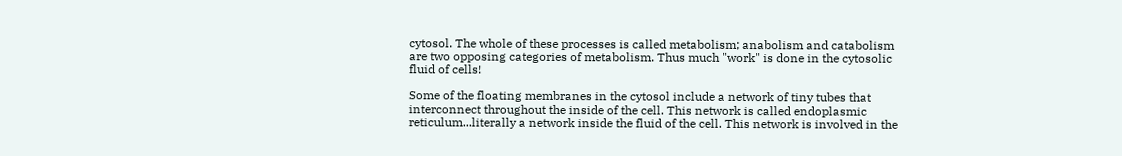cytosol. The whole of these processes is called metabolism; anabolism and catabolism are two opposing categories of metabolism. Thus much "work" is done in the cytosolic fluid of cells!

Some of the floating membranes in the cytosol include a network of tiny tubes that interconnect throughout the inside of the cell. This network is called endoplasmic reticulum...literally a network inside the fluid of the cell. This network is involved in the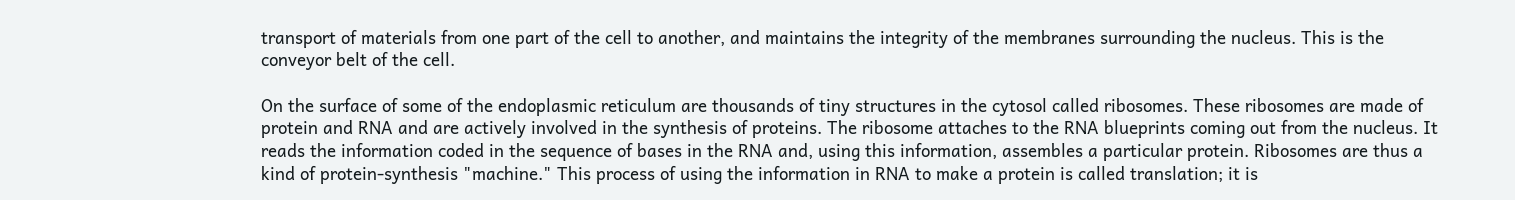transport of materials from one part of the cell to another, and maintains the integrity of the membranes surrounding the nucleus. This is the conveyor belt of the cell.

On the surface of some of the endoplasmic reticulum are thousands of tiny structures in the cytosol called ribosomes. These ribosomes are made of protein and RNA and are actively involved in the synthesis of proteins. The ribosome attaches to the RNA blueprints coming out from the nucleus. It reads the information coded in the sequence of bases in the RNA and, using this information, assembles a particular protein. Ribosomes are thus a kind of protein-synthesis "machine." This process of using the information in RNA to make a protein is called translation; it is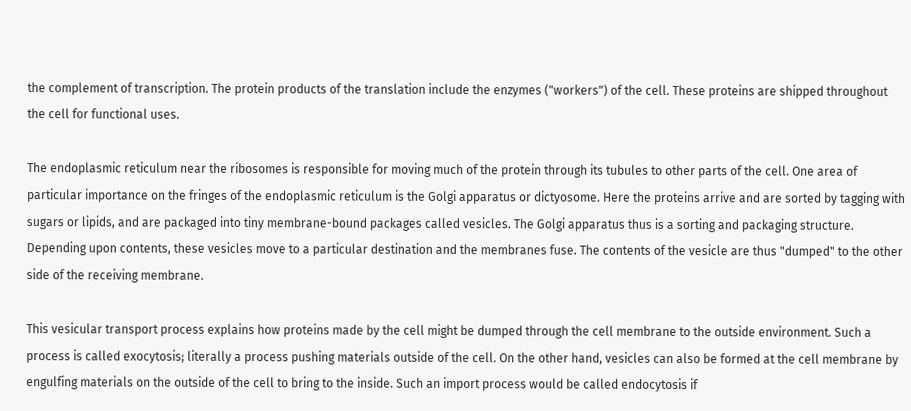the complement of transcription. The protein products of the translation include the enzymes ("workers") of the cell. These proteins are shipped throughout the cell for functional uses.

The endoplasmic reticulum near the ribosomes is responsible for moving much of the protein through its tubules to other parts of the cell. One area of particular importance on the fringes of the endoplasmic reticulum is the Golgi apparatus or dictyosome. Here the proteins arrive and are sorted by tagging with sugars or lipids, and are packaged into tiny membrane-bound packages called vesicles. The Golgi apparatus thus is a sorting and packaging structure. Depending upon contents, these vesicles move to a particular destination and the membranes fuse. The contents of the vesicle are thus "dumped" to the other side of the receiving membrane.

This vesicular transport process explains how proteins made by the cell might be dumped through the cell membrane to the outside environment. Such a process is called exocytosis; literally a process pushing materials outside of the cell. On the other hand, vesicles can also be formed at the cell membrane by engulfing materials on the outside of the cell to bring to the inside. Such an import process would be called endocytosis if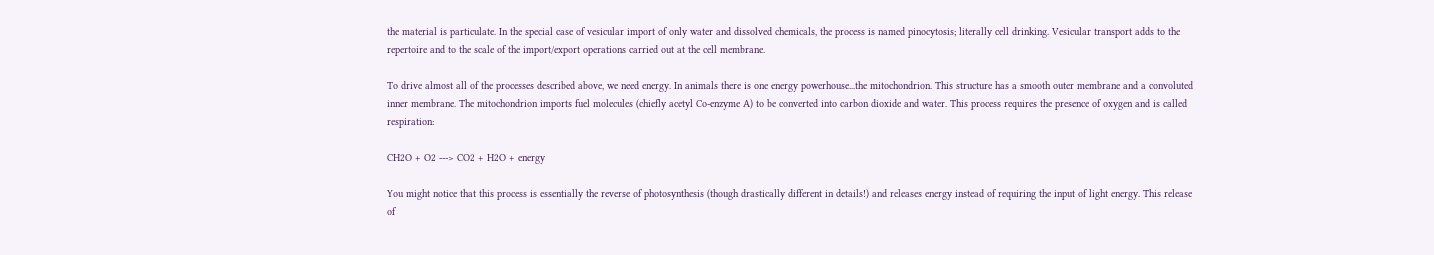the material is particulate. In the special case of vesicular import of only water and dissolved chemicals, the process is named pinocytosis; literally cell drinking. Vesicular transport adds to the repertoire and to the scale of the import/export operations carried out at the cell membrane.

To drive almost all of the processes described above, we need energy. In animals there is one energy powerhouse...the mitochondrion. This structure has a smooth outer membrane and a convoluted inner membrane. The mitochondrion imports fuel molecules (chiefly acetyl Co-enzyme A) to be converted into carbon dioxide and water. This process requires the presence of oxygen and is called respiration:

CH2O + O2 ---> CO2 + H2O + energy

You might notice that this process is essentially the reverse of photosynthesis (though drastically different in details!) and releases energy instead of requiring the input of light energy. This release of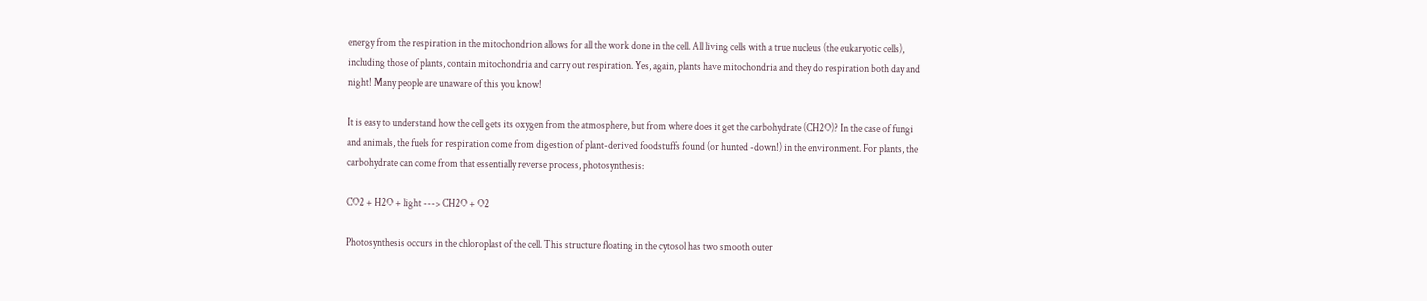energy from the respiration in the mitochondrion allows for all the work done in the cell. All living cells with a true nucleus (the eukaryotic cells), including those of plants, contain mitochondria and carry out respiration. Yes, again, plants have mitochondria and they do respiration both day and night! Many people are unaware of this you know!

It is easy to understand how the cell gets its oxygen from the atmosphere, but from where does it get the carbohydrate (CH2O)? In the case of fungi and animals, the fuels for respiration come from digestion of plant-derived foodstuffs found (or hunted -down!) in the environment. For plants, the carbohydrate can come from that essentially reverse process, photosynthesis:

CO2 + H2O + light ---> CH2O + O2

Photosynthesis occurs in the chloroplast of the cell. This structure floating in the cytosol has two smooth outer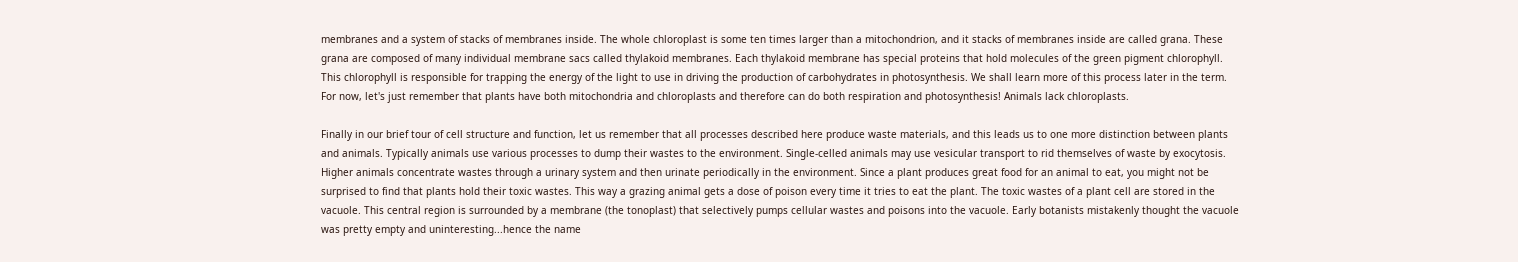membranes and a system of stacks of membranes inside. The whole chloroplast is some ten times larger than a mitochondrion, and it stacks of membranes inside are called grana. These grana are composed of many individual membrane sacs called thylakoid membranes. Each thylakoid membrane has special proteins that hold molecules of the green pigment chlorophyll. This chlorophyll is responsible for trapping the energy of the light to use in driving the production of carbohydrates in photosynthesis. We shall learn more of this process later in the term. For now, let's just remember that plants have both mitochondria and chloroplasts and therefore can do both respiration and photosynthesis! Animals lack chloroplasts.

Finally in our brief tour of cell structure and function, let us remember that all processes described here produce waste materials, and this leads us to one more distinction between plants and animals. Typically animals use various processes to dump their wastes to the environment. Single-celled animals may use vesicular transport to rid themselves of waste by exocytosis. Higher animals concentrate wastes through a urinary system and then urinate periodically in the environment. Since a plant produces great food for an animal to eat, you might not be surprised to find that plants hold their toxic wastes. This way a grazing animal gets a dose of poison every time it tries to eat the plant. The toxic wastes of a plant cell are stored in the vacuole. This central region is surrounded by a membrane (the tonoplast) that selectively pumps cellular wastes and poisons into the vacuole. Early botanists mistakenly thought the vacuole was pretty empty and uninteresting...hence the name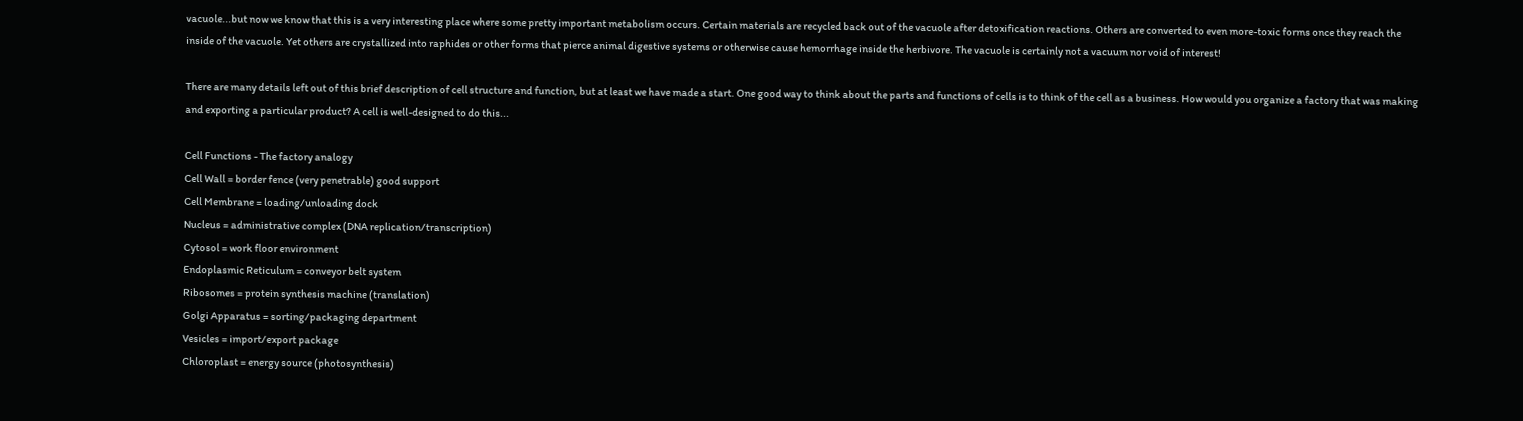vacuole...but now we know that this is a very interesting place where some pretty important metabolism occurs. Certain materials are recycled back out of the vacuole after detoxification reactions. Others are converted to even more-toxic forms once they reach the inside of the vacuole. Yet others are crystallized into raphides or other forms that pierce animal digestive systems or otherwise cause hemorrhage inside the herbivore. The vacuole is certainly not a vacuum nor void of interest!

There are many details left out of this brief description of cell structure and function, but at least we have made a start. One good way to think about the parts and functions of cells is to think of the cell as a business. How would you organize a factory that was making and exporting a particular product? A cell is well-designed to do this...

Cell Functions - The factory analogy
Cell Wall = border fence (very penetrable) good support
Cell Membrane = loading/unloading dock
Nucleus = administrative complex (DNA replication/transcription)
Cytosol = work floor environment
Endoplasmic Reticulum = conveyor belt system
Ribosomes = protein synthesis machine (translation)
Golgi Apparatus = sorting/packaging department
Vesicles = import/export package
Chloroplast = energy source (photosynthesis)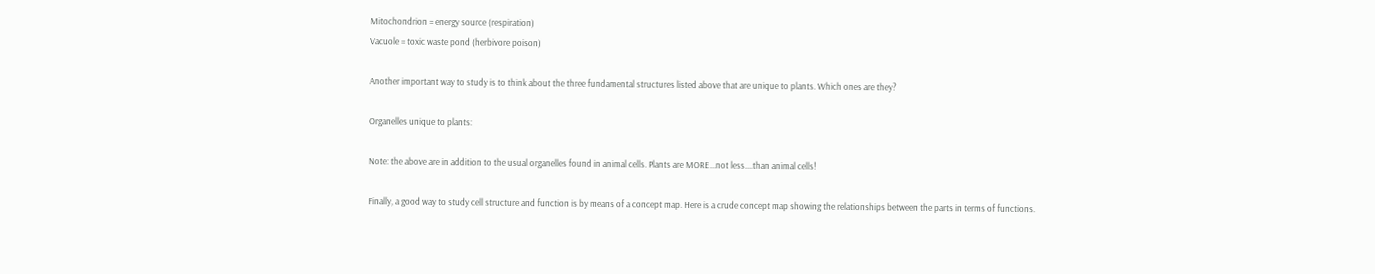Mitochondrion = energy source (respiration)
Vacuole = toxic waste pond (herbivore poison)

Another important way to study is to think about the three fundamental structures listed above that are unique to plants. Which ones are they?

Organelles unique to plants:

Note: the above are in addition to the usual organelles found in animal cells. Plants are MORE...not less....than animal cells!

Finally, a good way to study cell structure and function is by means of a concept map. Here is a crude concept map showing the relationships between the parts in terms of functions.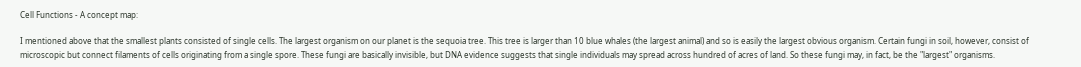Cell Functions - A concept map:

I mentioned above that the smallest plants consisted of single cells. The largest organism on our planet is the sequoia tree. This tree is larger than 10 blue whales (the largest animal) and so is easily the largest obvious organism. Certain fungi in soil, however, consist of microscopic but connect filaments of cells originating from a single spore. These fungi are basically invisible, but DNA evidence suggests that single individuals may spread across hundred of acres of land. So these fungi may, in fact, be the "largest" organisms.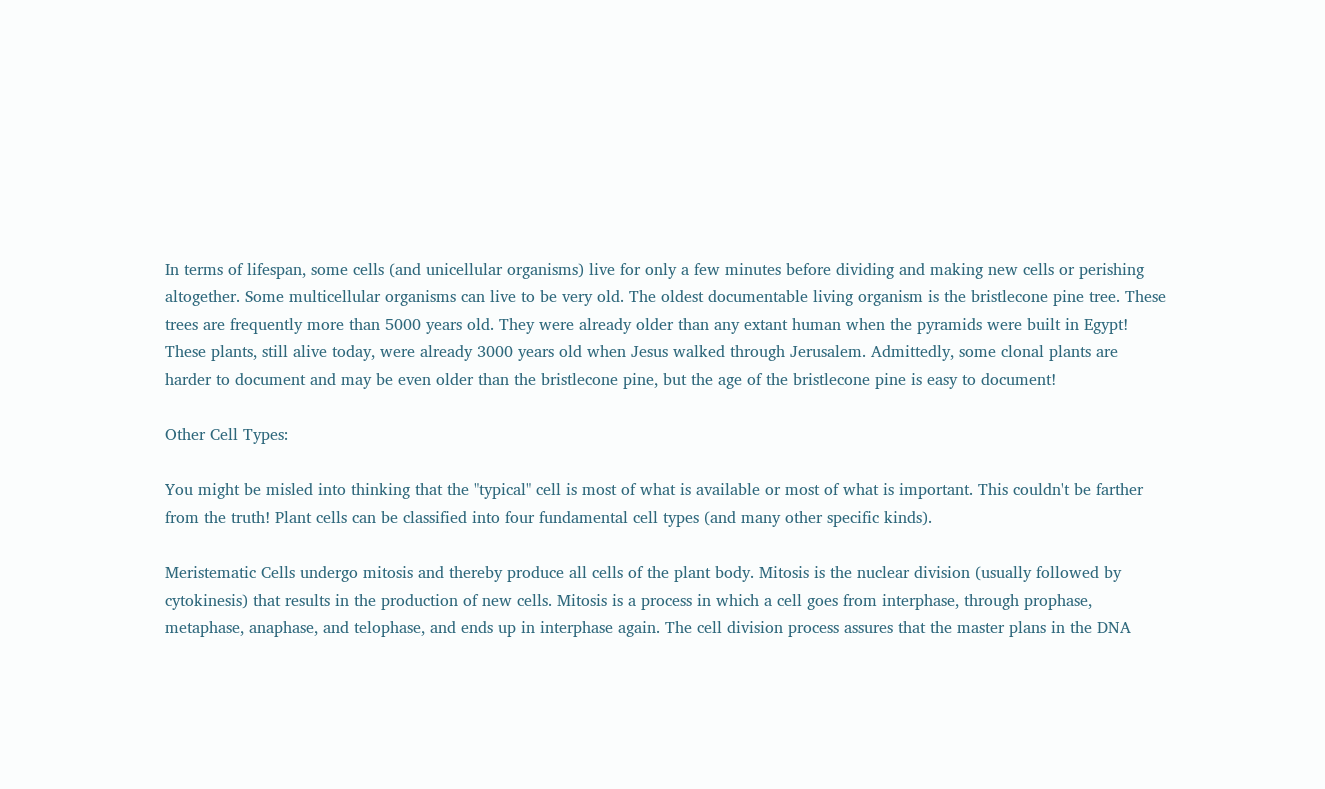In terms of lifespan, some cells (and unicellular organisms) live for only a few minutes before dividing and making new cells or perishing altogether. Some multicellular organisms can live to be very old. The oldest documentable living organism is the bristlecone pine tree. These trees are frequently more than 5000 years old. They were already older than any extant human when the pyramids were built in Egypt! These plants, still alive today, were already 3000 years old when Jesus walked through Jerusalem. Admittedly, some clonal plants are harder to document and may be even older than the bristlecone pine, but the age of the bristlecone pine is easy to document!

Other Cell Types:

You might be misled into thinking that the "typical" cell is most of what is available or most of what is important. This couldn't be farther from the truth! Plant cells can be classified into four fundamental cell types (and many other specific kinds).

Meristematic Cells undergo mitosis and thereby produce all cells of the plant body. Mitosis is the nuclear division (usually followed by cytokinesis) that results in the production of new cells. Mitosis is a process in which a cell goes from interphase, through prophase, metaphase, anaphase, and telophase, and ends up in interphase again. The cell division process assures that the master plans in the DNA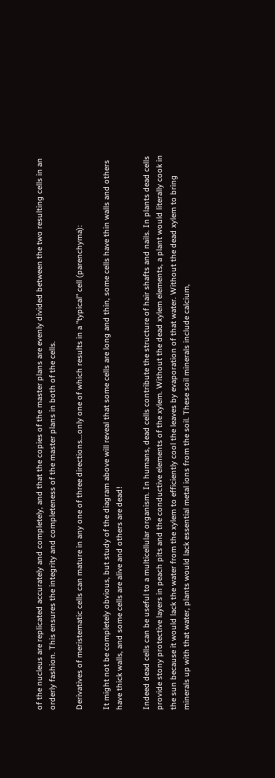of the nucleus are replicated accurately and completely, and that the copies of the master plans are evenly divided between the two resulting cells in an orderly fashion. This ensures the integrity and completeness of the master plans in both of the cells.

Derivatives of meristematic cells can mature in any one of three directions...only one of which results in a "typical" cell (parenchyma):

It might not be completely obvious, but study of the diagram above will reveal that some cells are long and thin, some cells have thin walls and others have thick walls, and some cells are alive and others are dead!

Indeed dead cells can be useful to a multicellular organism. In humans, dead cells contribute the structure of hair shafts and nails. In plants dead cells provide stony protective layers in peach pits and the conductive elements of the xylem. Without the dead xylem elements, a plant would literally cook in the sun because it would lack the water from the xylem to efficiently cool the leaves by evaporation of that water. Without the dead xylem to bring minerals up with that water, plants would lack essential metal ions from the soil. These soil minerals include calcium,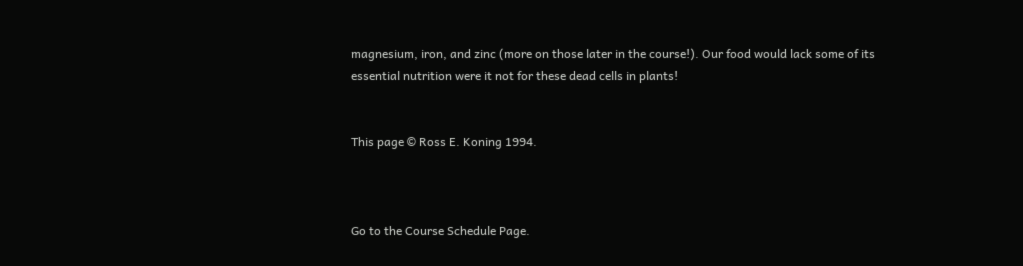magnesium, iron, and zinc (more on those later in the course!). Our food would lack some of its essential nutrition were it not for these dead cells in plants!


This page © Ross E. Koning 1994.



Go to the Course Schedule Page.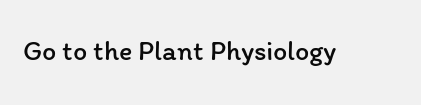Go to the Plant Physiology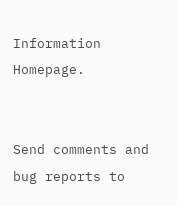Information Homepage.


Send comments and bug reports to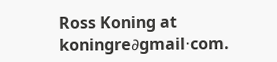Ross Koning at koningre∂gmail⋅com.